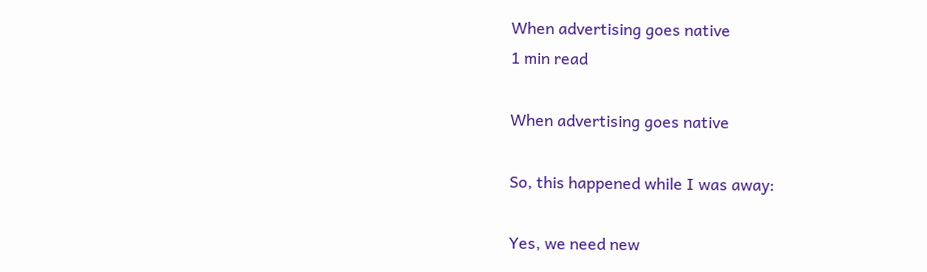When advertising goes native
1 min read

When advertising goes native

So, this happened while I was away:

Yes, we need new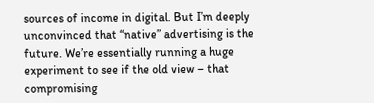sources of income in digital. But I’m deeply unconvinced that “native” advertising is the future. We’re essentially running a huge experiment to see if the old view – that compromising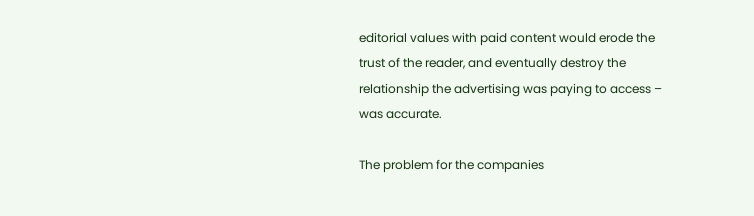editorial values with paid content would erode the trust of the reader, and eventually destroy the relationship the advertising was paying to access – was accurate.

The problem for the companies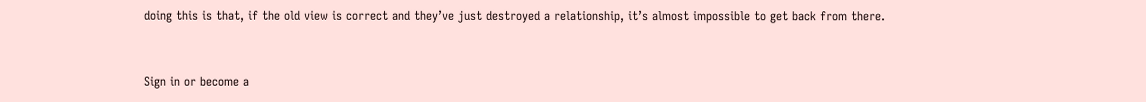doing this is that, if the old view is correct and they’ve just destroyed a relationship, it’s almost impossible to get back from there.


Sign in or become a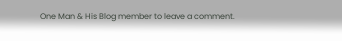One Man & His Blog member to leave a comment.